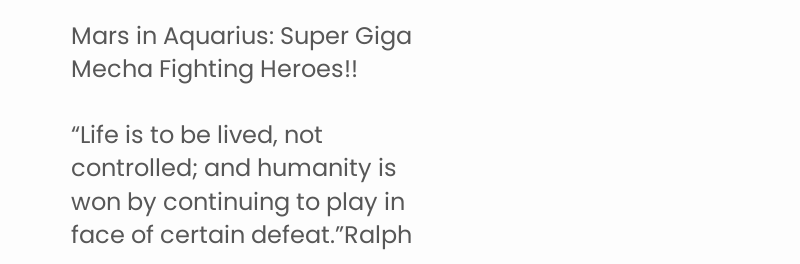Mars in Aquarius: Super Giga Mecha Fighting Heroes!!

“Life is to be lived, not controlled; and humanity is won by continuing to play in face of certain defeat.”Ralph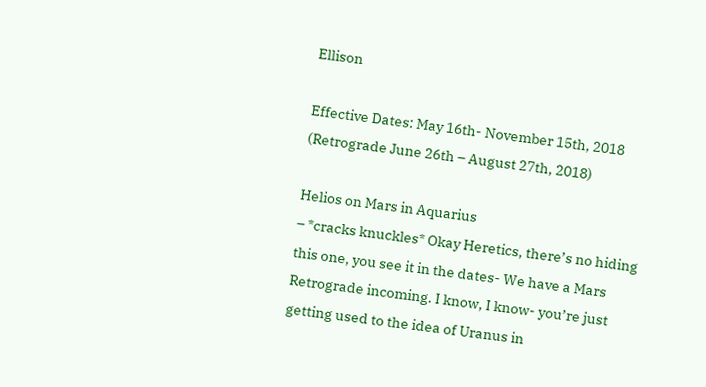Ellison

Effective Dates: May 16th- November 15th, 2018 (Retrograde June 26th – August 27th, 2018)

Helios on Mars in Aquarius
– *cracks knuckles* Okay Heretics, there’s no hiding this one, you see it in the dates- We have a Mars Retrograde incoming. I know, I know- you’re just getting used to the idea of Uranus in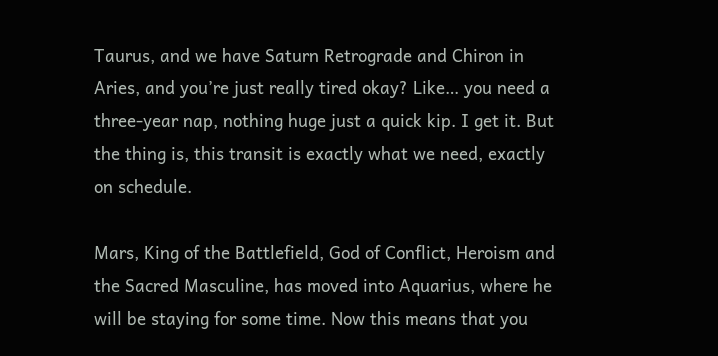Taurus, and we have Saturn Retrograde and Chiron in Aries, and you’re just really tired okay? Like… you need a three-year nap, nothing huge just a quick kip. I get it. But the thing is, this transit is exactly what we need, exactly on schedule.

Mars, King of the Battlefield, God of Conflict, Heroism and the Sacred Masculine, has moved into Aquarius, where he will be staying for some time. Now this means that you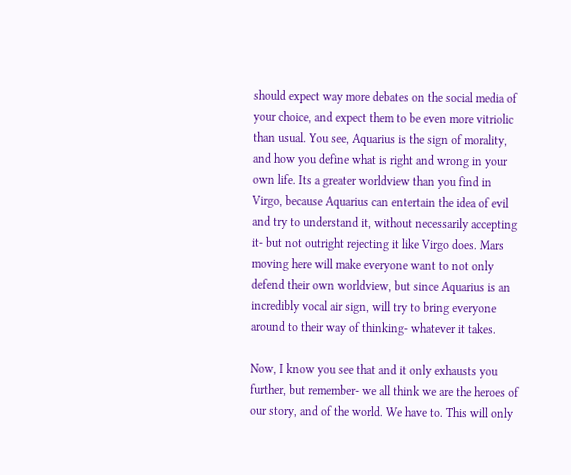should expect way more debates on the social media of your choice, and expect them to be even more vitriolic than usual. You see, Aquarius is the sign of morality, and how you define what is right and wrong in your own life. Its a greater worldview than you find in Virgo, because Aquarius can entertain the idea of evil and try to understand it, without necessarily accepting it- but not outright rejecting it like Virgo does. Mars moving here will make everyone want to not only defend their own worldview, but since Aquarius is an incredibly vocal air sign, will try to bring everyone around to their way of thinking- whatever it takes.

Now, I know you see that and it only exhausts you further, but remember- we all think we are the heroes of our story, and of the world. We have to. This will only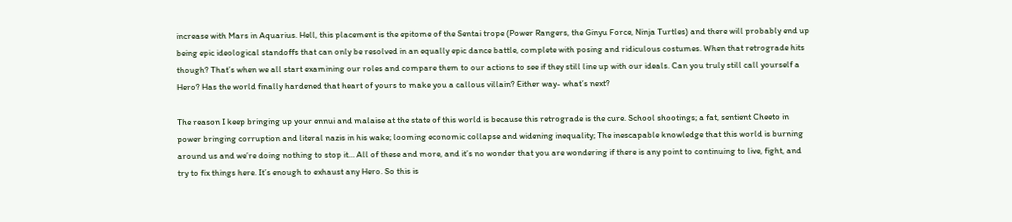increase with Mars in Aquarius. Hell, this placement is the epitome of the Sentai trope (Power Rangers, the Ginyu Force, Ninja Turtles) and there will probably end up being epic ideological standoffs that can only be resolved in an equally epic dance battle, complete with posing and ridiculous costumes. When that retrograde hits though? That’s when we all start examining our roles and compare them to our actions to see if they still line up with our ideals. Can you truly still call yourself a Hero? Has the world finally hardened that heart of yours to make you a callous villain? Either way- what’s next?

The reason I keep bringing up your ennui and malaise at the state of this world is because this retrograde is the cure. School shootings; a fat, sentient Cheeto in power bringing corruption and literal nazis in his wake; looming economic collapse and widening inequality; The inescapable knowledge that this world is burning around us and we’re doing nothing to stop it… All of these and more, and it’s no wonder that you are wondering if there is any point to continuing to live, fight, and try to fix things here. It’s enough to exhaust any Hero. So this is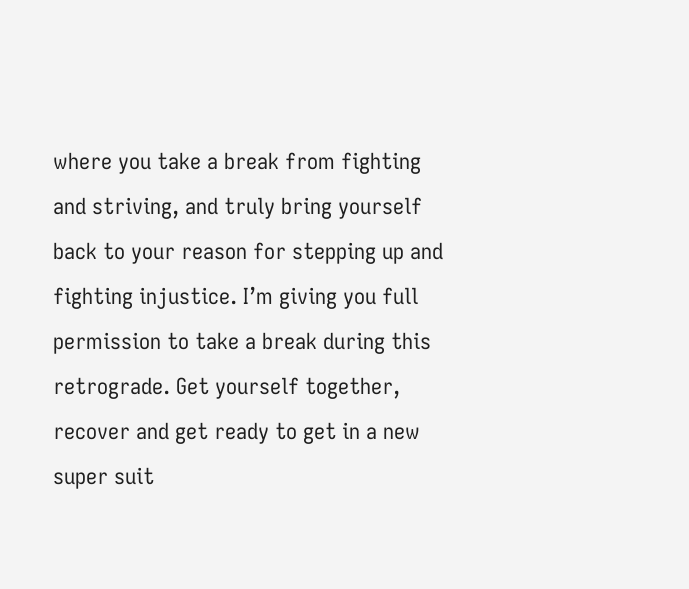where you take a break from fighting and striving, and truly bring yourself back to your reason for stepping up and fighting injustice. I’m giving you full permission to take a break during this retrograde. Get yourself together, recover and get ready to get in a new super suit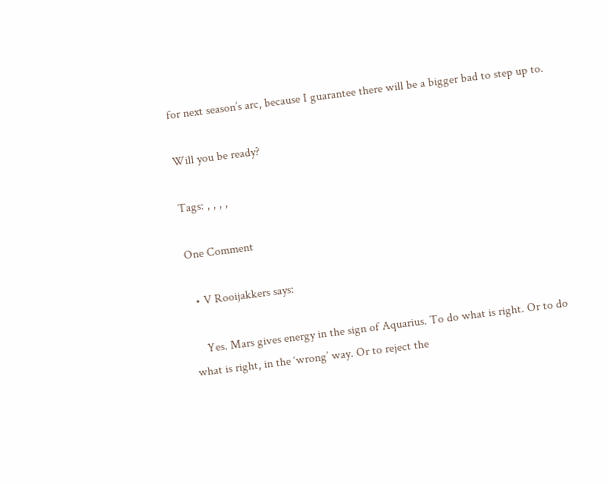for next season’s arc, because I guarantee there will be a bigger bad to step up to.

Will you be ready?

Tags: , , , ,

One Comment

  • V Rooijakkers says:

    Yes. Mars gives energy in the sign of Aquarius. To do what is right. Or to do what is right, in the ‘wrong’ way. Or to reject the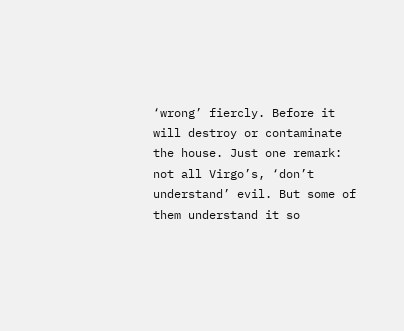‘wrong’ fiercly. Before it will destroy or contaminate the house. Just one remark: not all Virgo’s, ‘don’t understand’ evil. But some of them understand it so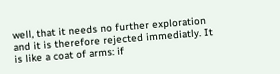well, that it needs no further exploration and it is therefore rejected immediatly. It is like a coat of arms: if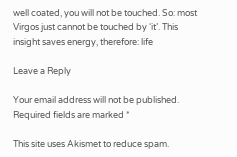well coated, you will not be touched. So: most Virgos just cannot be touched by ‘it’. This insight saves energy, therefore: life

Leave a Reply

Your email address will not be published. Required fields are marked *

This site uses Akismet to reduce spam.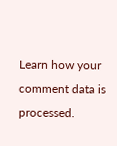Learn how your comment data is processed.